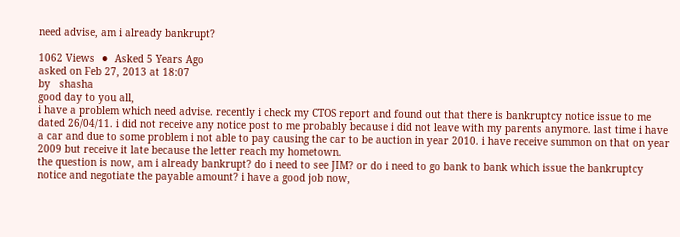need advise, am i already bankrupt?

1062 Views  ⚫  Asked 5 Years Ago
asked on Feb 27, 2013 at 18:07
by   shasha
good day to you all,
i have a problem which need advise. recently i check my CTOS report and found out that there is bankruptcy notice issue to me dated 26/04/11. i did not receive any notice post to me probably because i did not leave with my parents anymore. last time i have a car and due to some problem i not able to pay causing the car to be auction in year 2010. i have receive summon on that on year 2009 but receive it late because the letter reach my hometown.
the question is now, am i already bankrupt? do i need to see JIM? or do i need to go bank to bank which issue the bankruptcy notice and negotiate the payable amount? i have a good job now,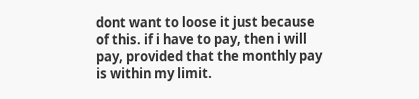dont want to loose it just because of this. if i have to pay, then i will pay, provided that the monthly pay is within my limit.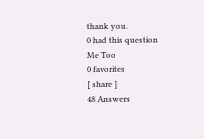thank you.
0 had this question
Me Too
0 favorites
[ share ]
48 Answers